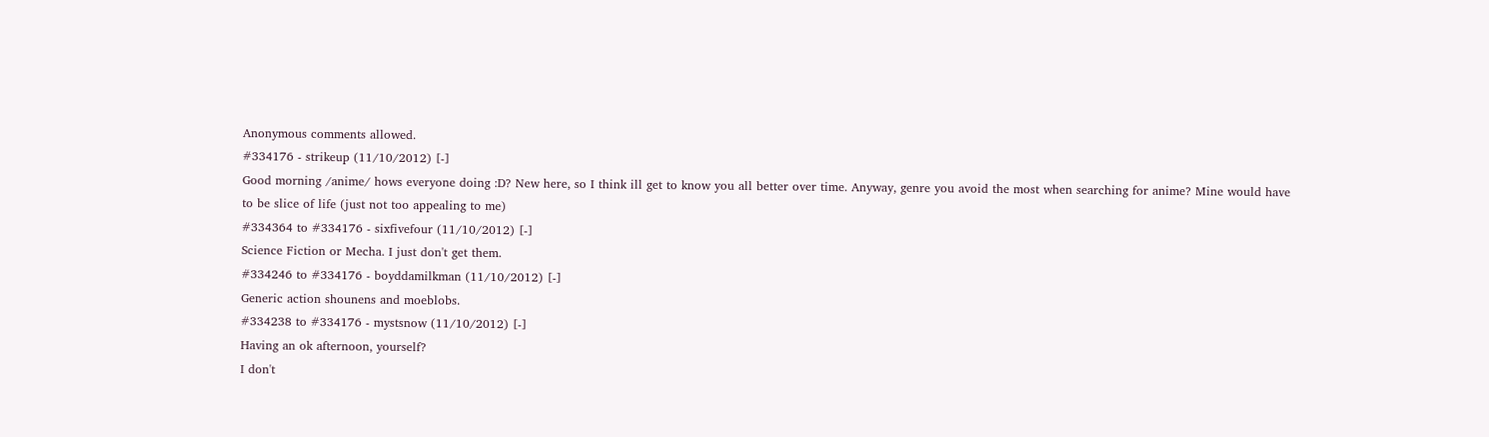Anonymous comments allowed.
#334176 - strikeup (11/10/2012) [-]
Good morning /anime/ hows everyone doing :D? New here, so I think ill get to know you all better over time. Anyway, genre you avoid the most when searching for anime? Mine would have to be slice of life (just not too appealing to me)
#334364 to #334176 - sixfivefour (11/10/2012) [-]
Science Fiction or Mecha. I just don't get them.
#334246 to #334176 - boyddamilkman (11/10/2012) [-]
Generic action shounens and moeblobs.
#334238 to #334176 - mystsnow (11/10/2012) [-]
Having an ok afternoon, yourself?
I don't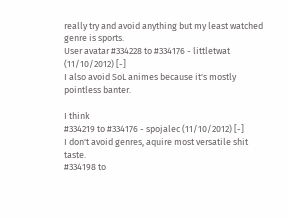really try and avoid anything but my least watched genre is sports.
User avatar #334228 to #334176 - littletwat (11/10/2012) [-]
I also avoid SoL animes because it's mostly pointless banter.

I think
#334219 to #334176 - spojalec (11/10/2012) [-]
I don't avoid genres, aquire most versatile shit taste.
#334198 to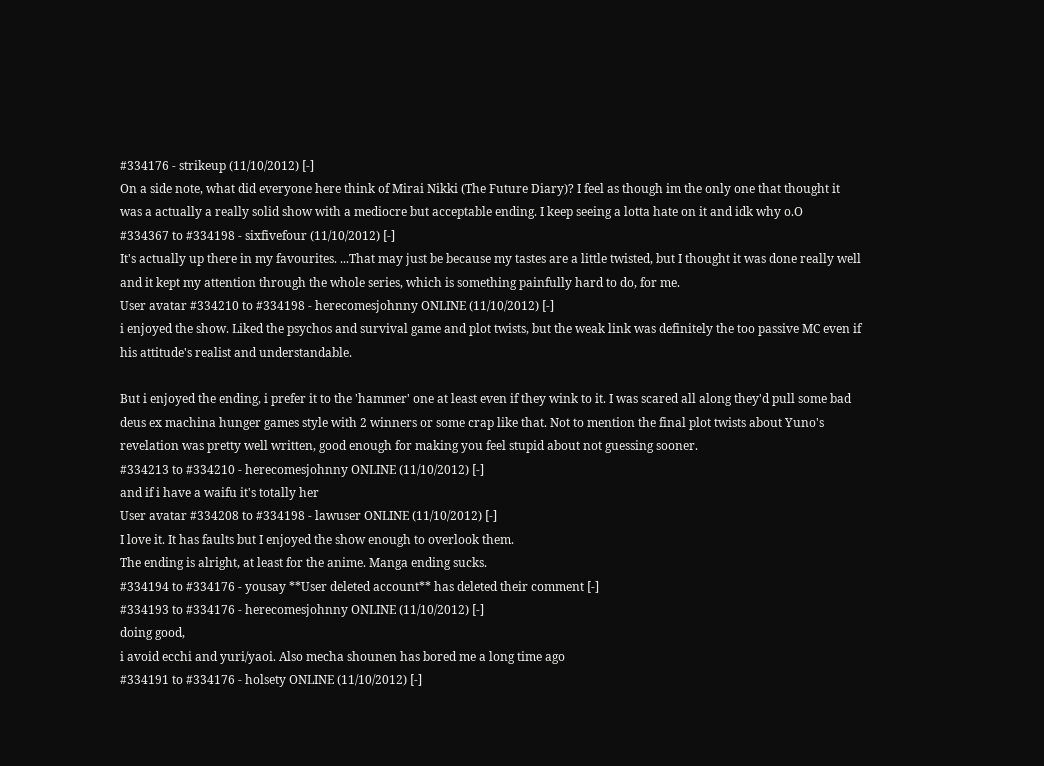#334176 - strikeup (11/10/2012) [-]
On a side note, what did everyone here think of Mirai Nikki (The Future Diary)? I feel as though im the only one that thought it was a actually a really solid show with a mediocre but acceptable ending. I keep seeing a lotta hate on it and idk why o.O
#334367 to #334198 - sixfivefour (11/10/2012) [-]
It's actually up there in my favourites. ...That may just be because my tastes are a little twisted, but I thought it was done really well and it kept my attention through the whole series, which is something painfully hard to do, for me.
User avatar #334210 to #334198 - herecomesjohnny ONLINE (11/10/2012) [-]
i enjoyed the show. Liked the psychos and survival game and plot twists, but the weak link was definitely the too passive MC even if his attitude's realist and understandable.

But i enjoyed the ending, i prefer it to the 'hammer' one at least even if they wink to it. I was scared all along they'd pull some bad deus ex machina hunger games style with 2 winners or some crap like that. Not to mention the final plot twists about Yuno's revelation was pretty well written, good enough for making you feel stupid about not guessing sooner.
#334213 to #334210 - herecomesjohnny ONLINE (11/10/2012) [-]
and if i have a waifu it's totally her
User avatar #334208 to #334198 - lawuser ONLINE (11/10/2012) [-]
I love it. It has faults but I enjoyed the show enough to overlook them.
The ending is alright, at least for the anime. Manga ending sucks.
#334194 to #334176 - yousay **User deleted account** has deleted their comment [-]
#334193 to #334176 - herecomesjohnny ONLINE (11/10/2012) [-]
doing good,
i avoid ecchi and yuri/yaoi. Also mecha shounen has bored me a long time ago
#334191 to #334176 - holsety ONLINE (11/10/2012) [-]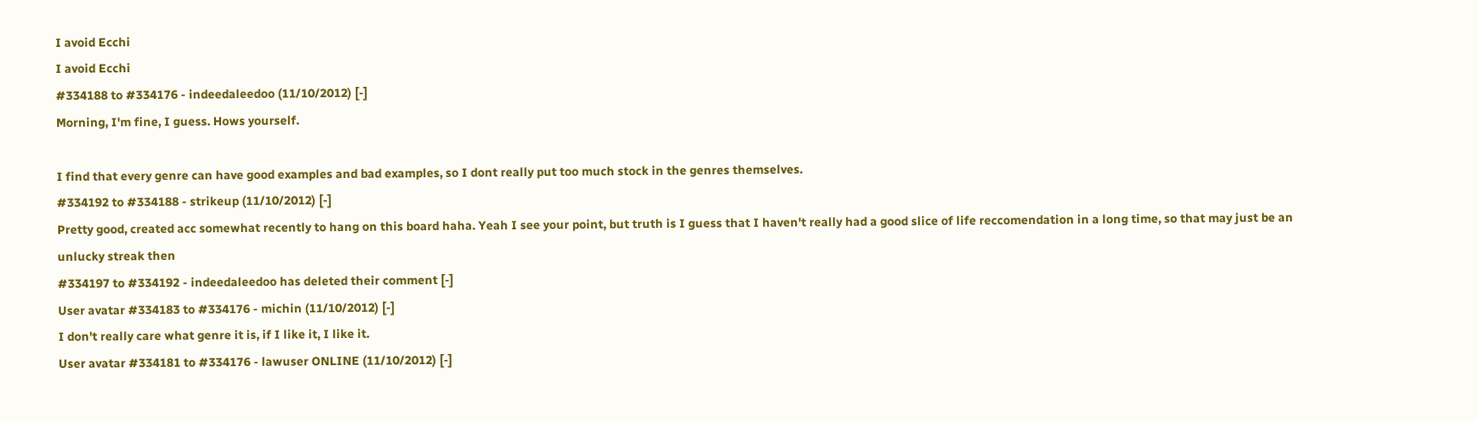I avoid Ecchi
I avoid Ecchi
#334188 to #334176 - indeedaleedoo (11/10/2012) [-]
Morning, I'm fine, I guess. Hows yourself.

I find that every genre can have good examples and bad examples, so I dont really put too much stock in the genres themselves.
#334192 to #334188 - strikeup (11/10/2012) [-]
Pretty good, created acc somewhat recently to hang on this board haha. Yeah I see your point, but truth is I guess that I haven't really had a good slice of life reccomendation in a long time, so that may just be an unlucky streak then
#334197 to #334192 - indeedaleedoo has deleted their comment [-]
User avatar #334183 to #334176 - michin (11/10/2012) [-]
I don't really care what genre it is, if I like it, I like it.
User avatar #334181 to #334176 - lawuser ONLINE (11/10/2012) [-]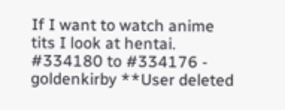If I want to watch anime tits I look at hentai.
#334180 to #334176 - goldenkirby **User deleted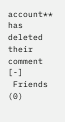account** has deleted their comment [-]
 Friends (0)